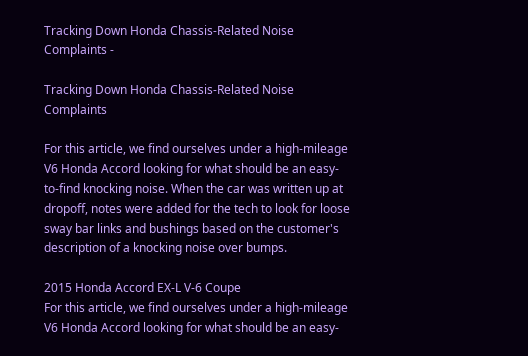Tracking Down Honda Chassis-Related Noise Complaints -

Tracking Down Honda Chassis-Related Noise Complaints

For this article, we find ourselves under a high-mileage V6 Honda Accord looking for what should be an easy-to-find knocking noise. When the car was written up at dropoff, notes were added for the tech to look for loose sway bar links and bushings based on the customer's description of a knocking noise over bumps.

2015 Honda Accord EX-L V-6 Coupe
For this article, we find ourselves under a high-mileage V6 Honda Accord looking for what should be an easy-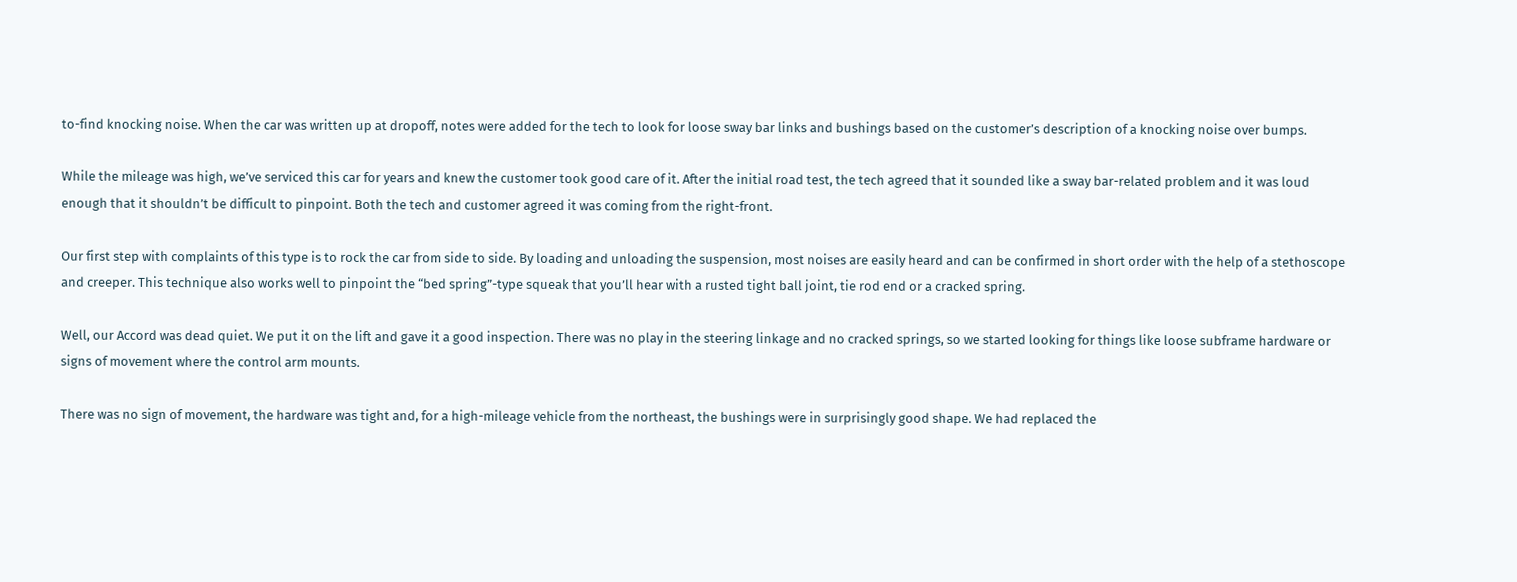to-find knocking noise. When the car was written up at dropoff, notes were added for the tech to look for loose sway bar links and bushings based on the customer’s description of a knocking noise over bumps.

While the mileage was high, we’ve serviced this car for years and knew the customer took good care of it. After the initial road test, the tech agreed that it sounded like a sway bar-related problem and it was loud enough that it shouldn’t be difficult to pinpoint. Both the tech and customer agreed it was coming from the right-front.

Our first step with complaints of this type is to rock the car from side to side. By loading and unloading the suspension, most noises are easily heard and can be confirmed in short order with the help of a stethoscope and creeper. This technique also works well to pinpoint the “bed spring”-type squeak that you’ll hear with a rusted tight ball joint, tie rod end or a cracked spring.

Well, our Accord was dead quiet. We put it on the lift and gave it a good inspection. There was no play in the steering linkage and no cracked springs, so we started looking for things like loose subframe hardware or signs of movement where the control arm mounts.

There was no sign of movement, the hardware was tight and, for a high-mileage vehicle from the northeast, the bushings were in surprisingly good shape. We had replaced the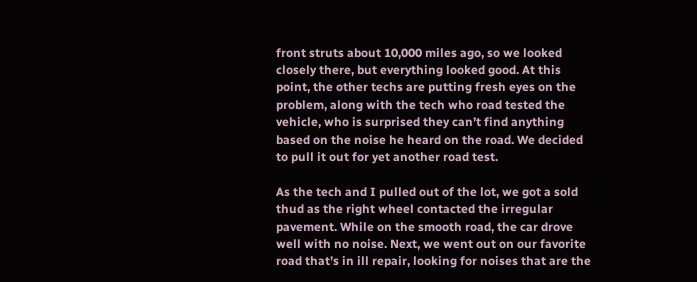front struts about 10,000 miles ago, so we looked closely there, but everything looked good. At this point, the other techs are putting fresh eyes on the problem, along with the tech who road tested the vehicle, who is surprised they can’t find anything based on the noise he heard on the road. We decided to pull it out for yet another road test.

As the tech and I pulled out of the lot, we got a sold thud as the right wheel contacted the irregular pavement. While on the smooth road, the car drove well with no noise. Next, we went out on our favorite road that’s in ill repair, looking for noises that are the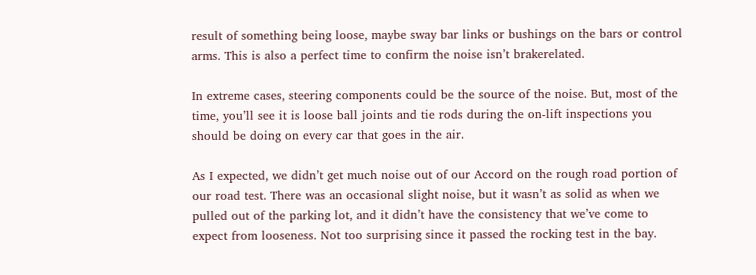result of something being loose, maybe sway bar links or bushings on the bars or control arms. This is also a perfect time to confirm the noise isn’t brakerelated.

In extreme cases, steering components could be the source of the noise. But, most of the time, you’ll see it is loose ball joints and tie rods during the on-lift inspections you should be doing on every car that goes in the air.

As I expected, we didn’t get much noise out of our Accord on the rough road portion of our road test. There was an occasional slight noise, but it wasn’t as solid as when we pulled out of the parking lot, and it didn’t have the consistency that we’ve come to expect from looseness. Not too surprising since it passed the rocking test in the bay.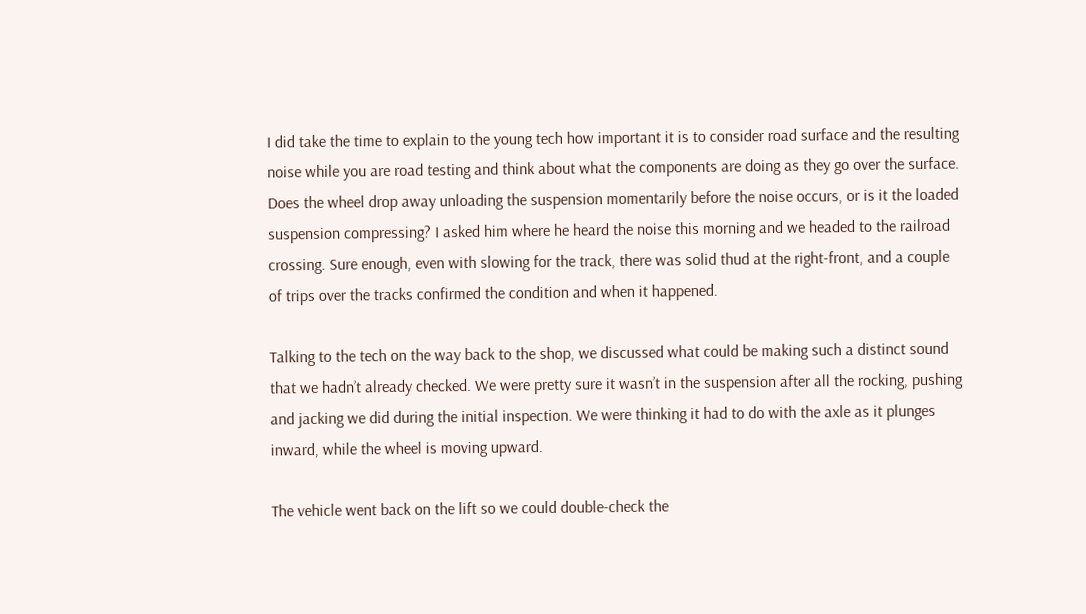I did take the time to explain to the young tech how important it is to consider road surface and the resulting noise while you are road testing and think about what the components are doing as they go over the surface. Does the wheel drop away unloading the suspension momentarily before the noise occurs, or is it the loaded suspension compressing? I asked him where he heard the noise this morning and we headed to the railroad crossing. Sure enough, even with slowing for the track, there was solid thud at the right-front, and a couple of trips over the tracks confirmed the condition and when it happened.

Talking to the tech on the way back to the shop, we discussed what could be making such a distinct sound that we hadn’t already checked. We were pretty sure it wasn’t in the suspension after all the rocking, pushing and jacking we did during the initial inspection. We were thinking it had to do with the axle as it plunges inward, while the wheel is moving upward.

The vehicle went back on the lift so we could double-check the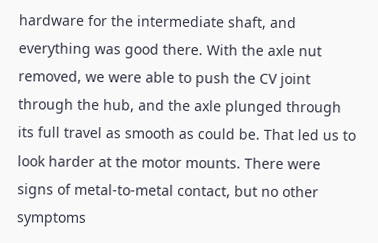hardware for the intermediate shaft, and everything was good there. With the axle nut removed, we were able to push the CV joint through the hub, and the axle plunged through its full travel as smooth as could be. That led us to look harder at the motor mounts. There were signs of metal-to-metal contact, but no other symptoms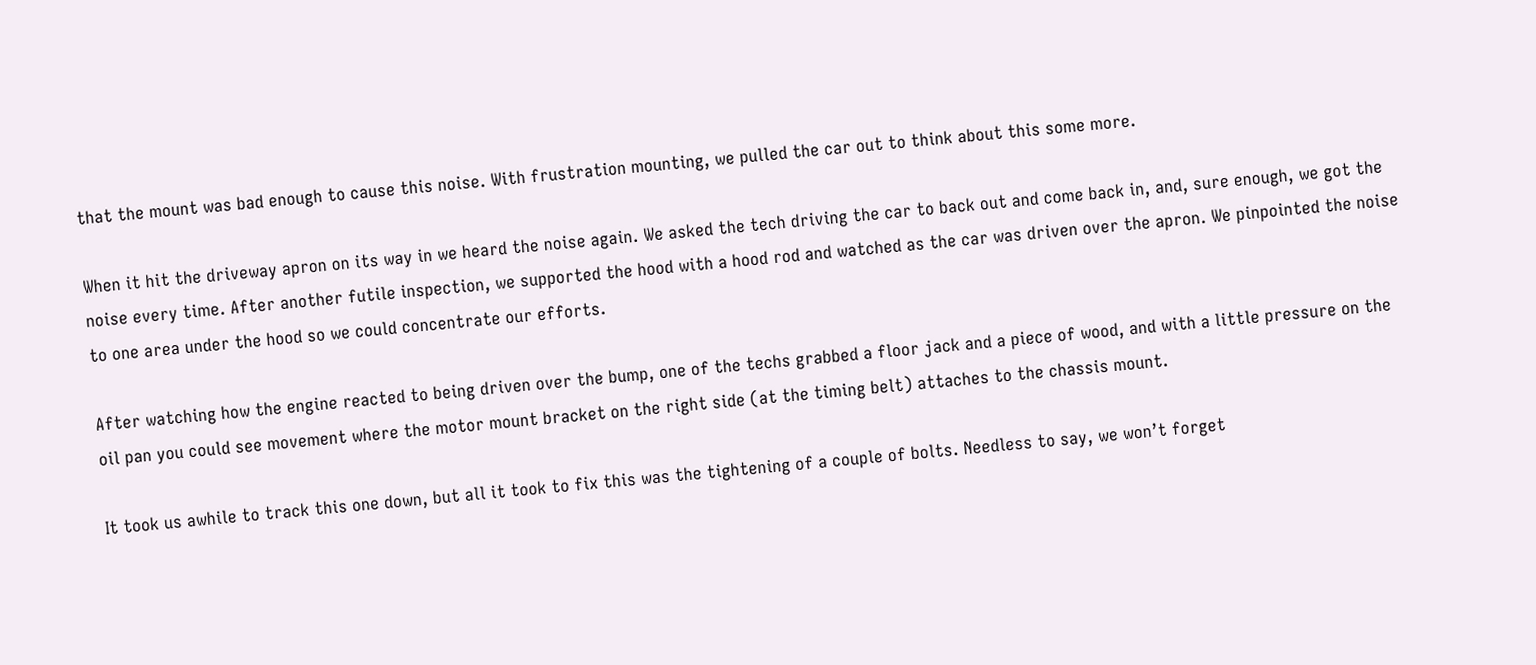that the mount was bad enough to cause this noise. With frustration mounting, we pulled the car out to think about this some more.

When it hit the driveway apron on its way in we heard the noise again. We asked the tech driving the car to back out and come back in, and, sure enough, we got the noise every time. After another futile inspection, we supported the hood with a hood rod and watched as the car was driven over the apron. We pinpointed the noise to one area under the hood so we could concentrate our efforts.

After watching how the engine reacted to being driven over the bump, one of the techs grabbed a floor jack and a piece of wood, and with a little pressure on the oil pan you could see movement where the motor mount bracket on the right side (at the timing belt) attaches to the chassis mount.

It took us awhile to track this one down, but all it took to fix this was the tightening of a couple of bolts. Needless to say, we won’t forget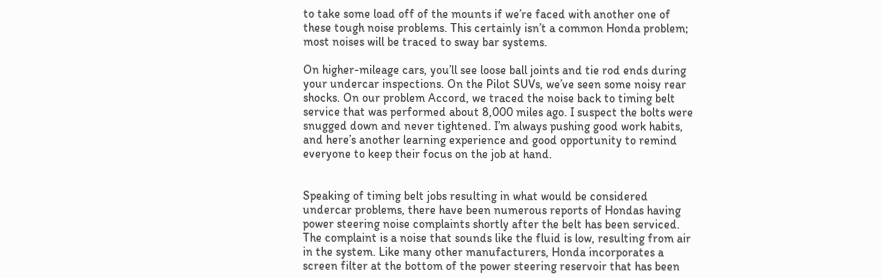to take some load off of the mounts if we’re faced with another one of these tough noise problems. This certainly isn’t a common Honda problem; most noises will be traced to sway bar systems.

On higher-mileage cars, you’ll see loose ball joints and tie rod ends during your undercar inspections. On the Pilot SUVs, we’ve seen some noisy rear shocks. On our problem Accord, we traced the noise back to timing belt service that was performed about 8,000 miles ago. I suspect the bolts were snugged down and never tightened. I’m always pushing good work habits, and here’s another learning experience and good opportunity to remind everyone to keep their focus on the job at hand.


Speaking of timing belt jobs resulting in what would be considered undercar problems, there have been numerous reports of Hondas having power steering noise complaints shortly after the belt has been serviced. The complaint is a noise that sounds like the fluid is low, resulting from air in the system. Like many other manufacturers, Honda incorporates a screen filter at the bottom of the power steering reservoir that has been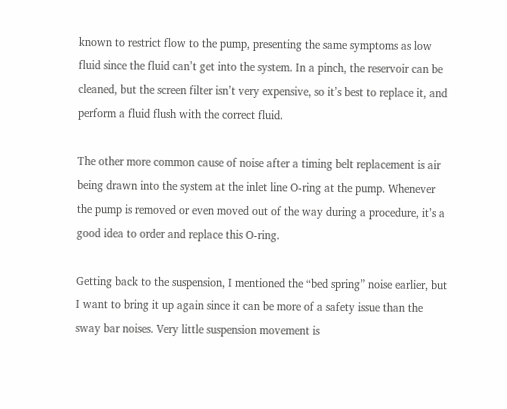known to restrict flow to the pump, presenting the same symptoms as low fluid since the fluid can’t get into the system. In a pinch, the reservoir can be cleaned, but the screen filter isn’t very expensive, so it’s best to replace it, and perform a fluid flush with the correct fluid.

The other more common cause of noise after a timing belt replacement is air being drawn into the system at the inlet line O-ring at the pump. Whenever the pump is removed or even moved out of the way during a procedure, it’s a good idea to order and replace this O-ring.

Getting back to the suspension, I mentioned the “bed spring” noise earlier, but I want to bring it up again since it can be more of a safety issue than the sway bar noises. Very little suspension movement is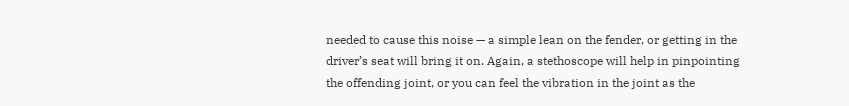needed to cause this noise — a simple lean on the fender, or getting in the driver’s seat will bring it on. Again, a stethoscope will help in pinpointing the offending joint, or you can feel the vibration in the joint as the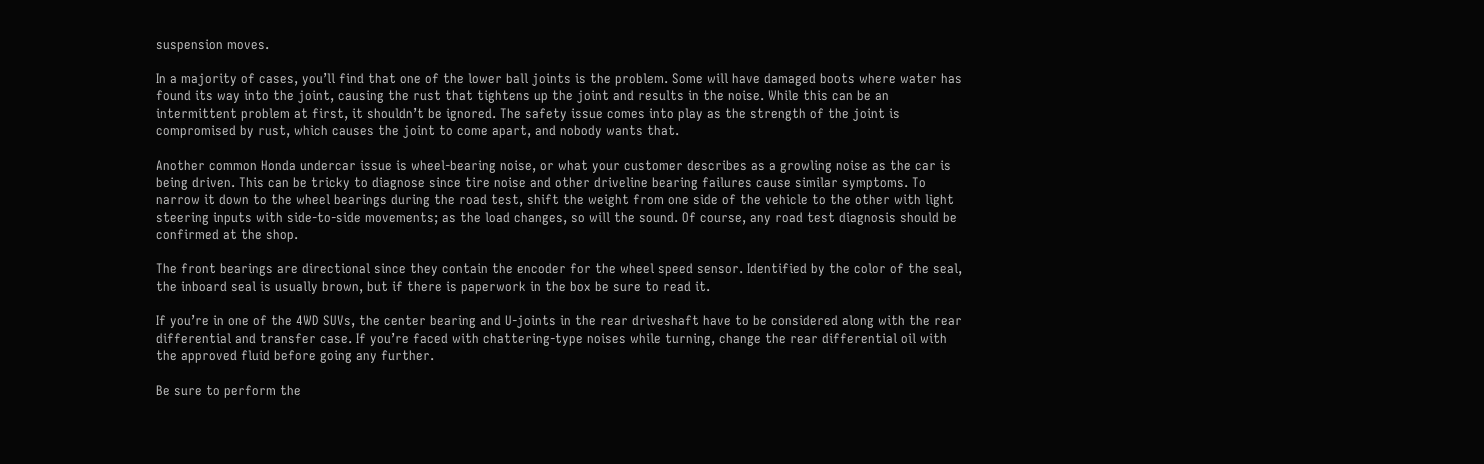suspension moves.

In a majority of cases, you’ll find that one of the lower ball joints is the problem. Some will have damaged boots where water has found its way into the joint, causing the rust that tightens up the joint and results in the noise. While this can be an intermittent problem at first, it shouldn’t be ignored. The safety issue comes into play as the strength of the joint is compromised by rust, which causes the joint to come apart, and nobody wants that.

Another common Honda undercar issue is wheel-bearing noise, or what your customer describes as a growling noise as the car is being driven. This can be tricky to diagnose since tire noise and other driveline bearing failures cause similar symptoms. To narrow it down to the wheel bearings during the road test, shift the weight from one side of the vehicle to the other with light steering inputs with side-to-side movements; as the load changes, so will the sound. Of course, any road test diagnosis should be confirmed at the shop.

The front bearings are directional since they contain the encoder for the wheel speed sensor. Identified by the color of the seal, the inboard seal is usually brown, but if there is paperwork in the box be sure to read it.

If you’re in one of the 4WD SUVs, the center bearing and U-joints in the rear driveshaft have to be considered along with the rear differential and transfer case. If you’re faced with chattering-type noises while turning, change the rear differential oil with the approved fluid before going any further.

Be sure to perform the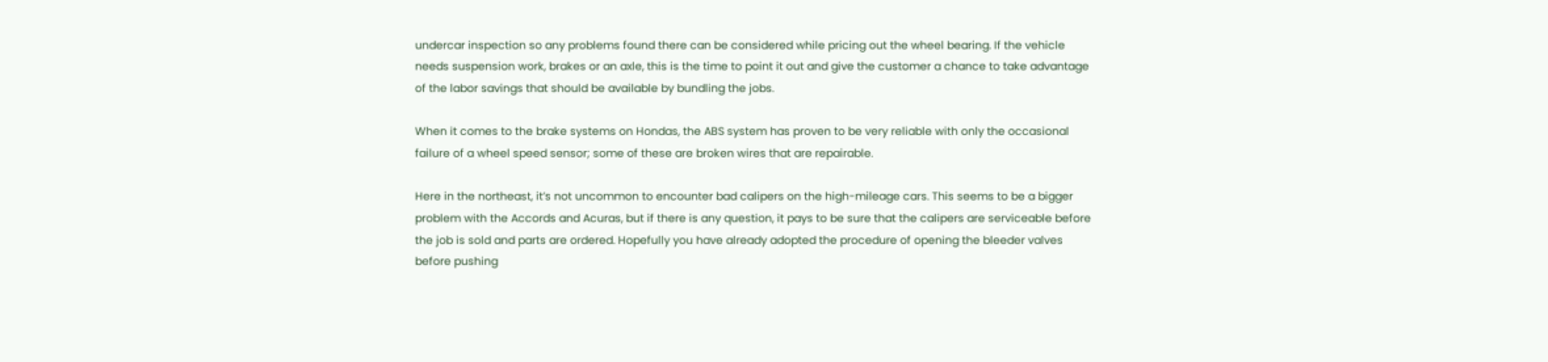undercar inspection so any problems found there can be considered while pricing out the wheel bearing. If the vehicle needs suspension work, brakes or an axle, this is the time to point it out and give the customer a chance to take advantage of the labor savings that should be available by bundling the jobs.

When it comes to the brake systems on Hondas, the ABS system has proven to be very reliable with only the occasional failure of a wheel speed sensor; some of these are broken wires that are repairable.

Here in the northeast, it’s not uncommon to encounter bad calipers on the high-mileage cars. This seems to be a bigger problem with the Accords and Acuras, but if there is any question, it pays to be sure that the calipers are serviceable before the job is sold and parts are ordered. Hopefully you have already adopted the procedure of opening the bleeder valves before pushing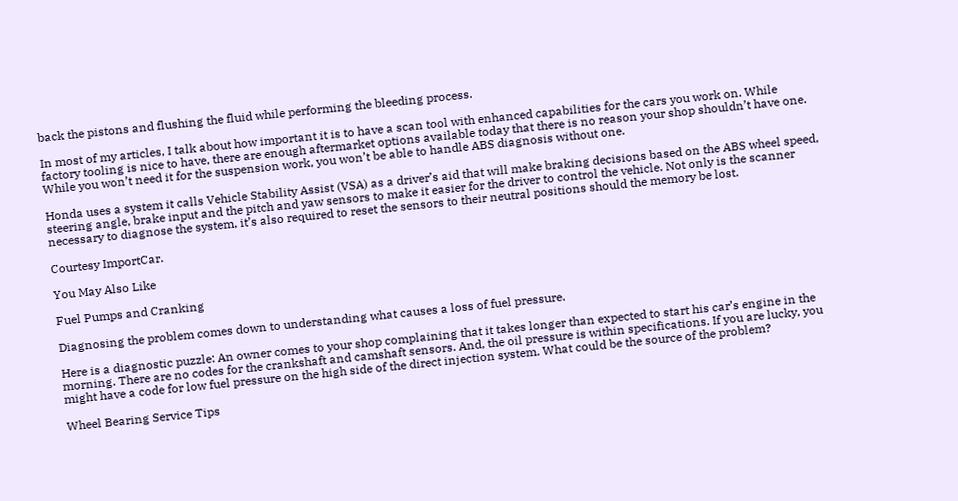back the pistons and flushing the fluid while performing the bleeding process.

In most of my articles, I talk about how important it is to have a scan tool with enhanced capabilities for the cars you work on. While factory tooling is nice to have, there are enough aftermarket options available today that there is no reason your shop shouldn’t have one. While you won’t need it for the suspension work, you won’t be able to handle ABS diagnosis without one.

Honda uses a system it calls Vehicle Stability Assist (VSA) as a driver’s aid that will make braking decisions based on the ABS wheel speed, steering angle, brake input and the pitch and yaw sensors to make it easier for the driver to control the vehicle. Not only is the scanner necessary to diagnose the system, it’s also required to reset the sensors to their neutral positions should the memory be lost.

Courtesy ImportCar.

You May Also Like

Fuel Pumps and Cranking

Diagnosing the problem comes down to understanding what causes a loss of fuel pressure.

Here is a diagnostic puzzle: An owner comes to your shop complaining that it takes longer than expected to start his car’s engine in the morning. There are no codes for the crankshaft and camshaft sensors. And, the oil pressure is within specifications. If you are lucky, you might have a code for low fuel pressure on the high side of the direct injection system. What could be the source of the problem?

Wheel Bearing Service Tips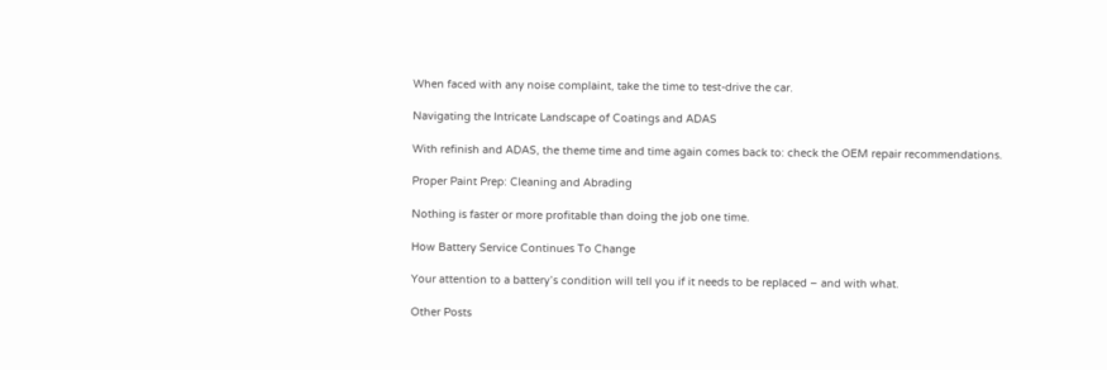When faced with any noise complaint, take the time to test-drive the car.

Navigating the Intricate Landscape of Coatings and ADAS

With refinish and ADAS, the theme time and time again comes back to: check the OEM repair recommendations.

Proper Paint Prep: Cleaning and Abrading

Nothing is faster or more profitable than doing the job one time.

How Battery Service Continues To Change

Your attention to a battery’s condition will tell you if it needs to be replaced – and with what.

Other Posts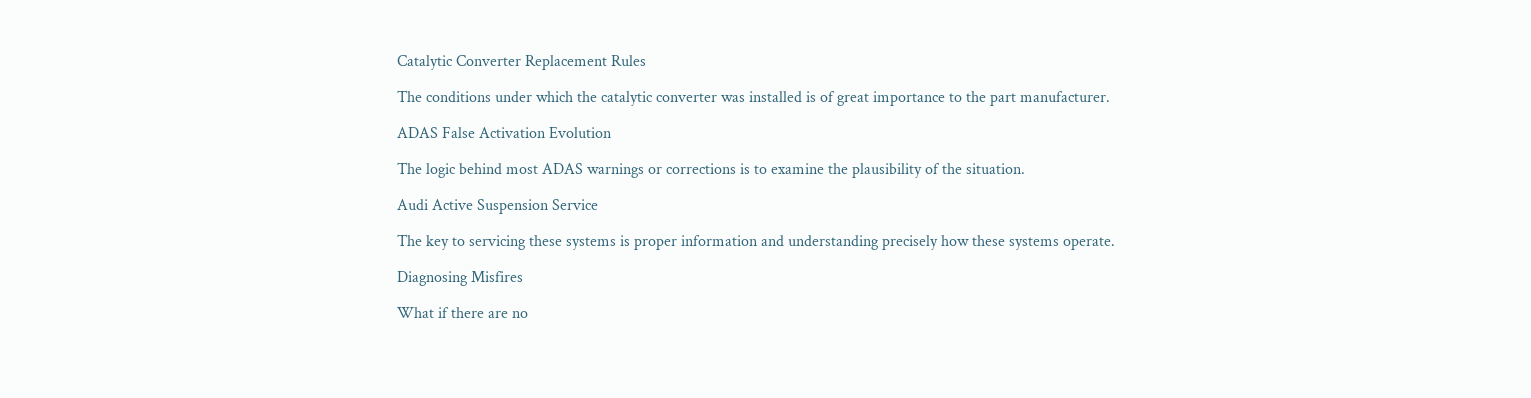Catalytic Converter Replacement Rules

The conditions under which the catalytic converter was installed is of great importance to the part manufacturer.

ADAS False Activation Evolution

The logic behind most ADAS warnings or corrections is to examine the plausibility of the situation.

Audi Active Suspension Service

The key to servicing these systems is proper information and understanding precisely how these systems operate.

Diagnosing Misfires

What if there are no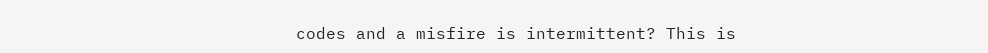codes and a misfire is intermittent? This is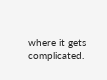where it gets complicated.